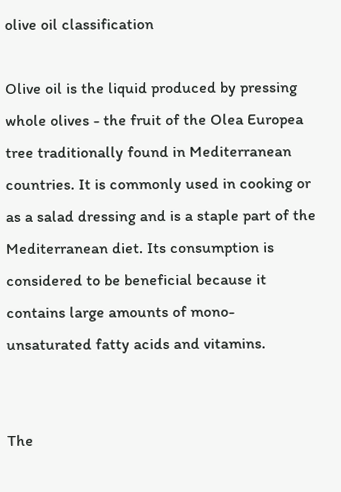olive oil classification

Olive oil is the liquid produced by pressing whole olives - the fruit of the Olea Europea tree traditionally found in Mediterranean countries. It is commonly used in cooking or as a salad dressing and is a staple part of the Mediterranean diet. Its consumption is considered to be beneficial because it contains large amounts of mono-unsaturated fatty acids and vitamins.


The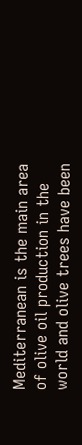Mediterranean is the main area of olive oil production in the world and olive trees have been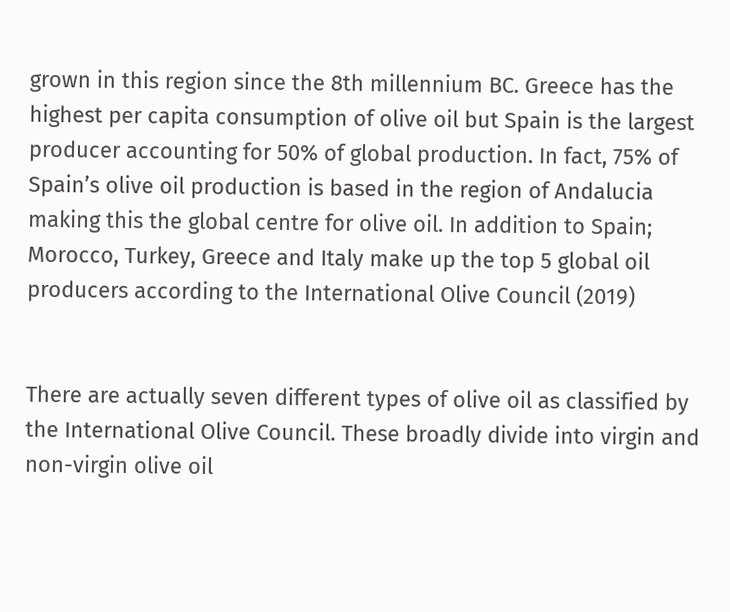grown in this region since the 8th millennium BC. Greece has the highest per capita consumption of olive oil but Spain is the largest producer accounting for 50% of global production. In fact, 75% of Spain’s olive oil production is based in the region of Andalucia making this the global centre for olive oil. In addition to Spain; Morocco, Turkey, Greece and Italy make up the top 5 global oil producers according to the International Olive Council (2019)


There are actually seven different types of olive oil as classified by the International Olive Council. These broadly divide into virgin and non-virgin olive oil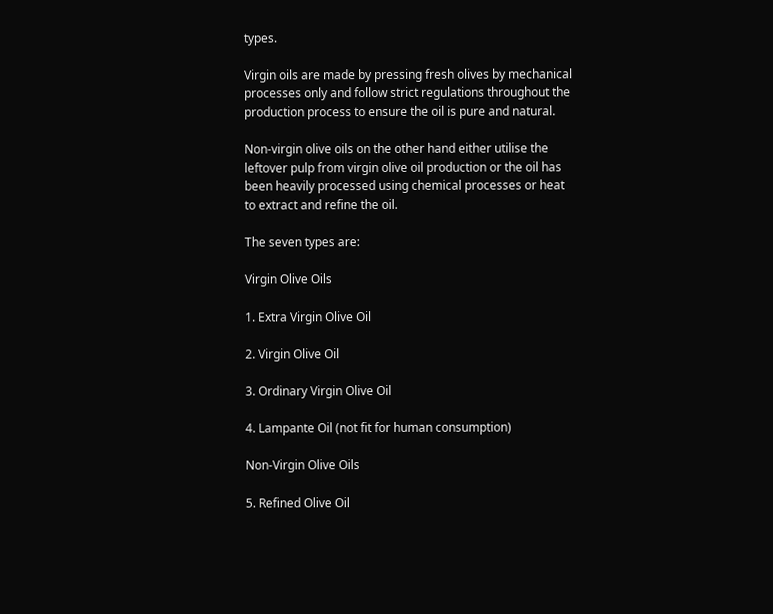types.

Virgin oils are made by pressing fresh olives by mechanical processes only and follow strict regulations throughout the production process to ensure the oil is pure and natural.

Non-virgin olive oils on the other hand either utilise the leftover pulp from virgin olive oil production or the oil has been heavily processed using chemical processes or heat to extract and refine the oil.

The seven types are:

Virgin Olive Oils

1. Extra Virgin Olive Oil

2. Virgin Olive Oil

3. Ordinary Virgin Olive Oil

4. Lampante Oil (not fit for human consumption)

Non-Virgin Olive Oils

5. Refined Olive Oil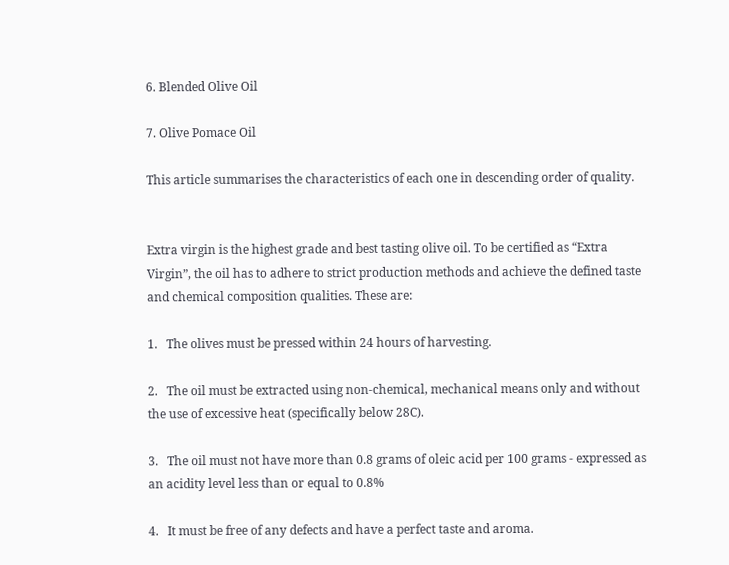6. Blended Olive Oil

7. Olive Pomace Oil

This article summarises the characteristics of each one in descending order of quality.


Extra virgin is the highest grade and best tasting olive oil. To be certified as “Extra Virgin”, the oil has to adhere to strict production methods and achieve the defined taste and chemical composition qualities. These are:

1.   The olives must be pressed within 24 hours of harvesting.

2.   The oil must be extracted using non-chemical, mechanical means only and without the use of excessive heat (specifically below 28C).

3.   The oil must not have more than 0.8 grams of oleic acid per 100 grams - expressed as an acidity level less than or equal to 0.8%

4.   It must be free of any defects and have a perfect taste and aroma.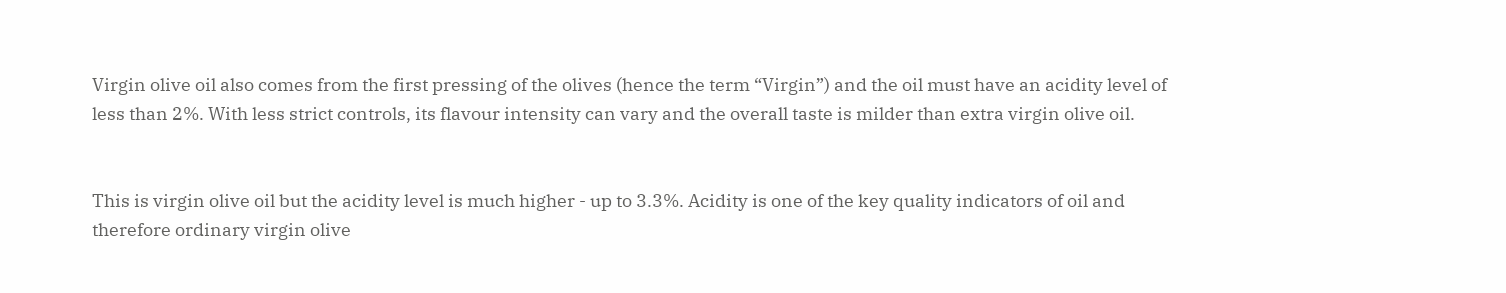Virgin olive oil also comes from the first pressing of the olives (hence the term “Virgin”) and the oil must have an acidity level of less than 2%. With less strict controls, its flavour intensity can vary and the overall taste is milder than extra virgin olive oil.


This is virgin olive oil but the acidity level is much higher - up to 3.3%. Acidity is one of the key quality indicators of oil and therefore ordinary virgin olive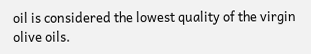oil is considered the lowest quality of the virgin olive oils.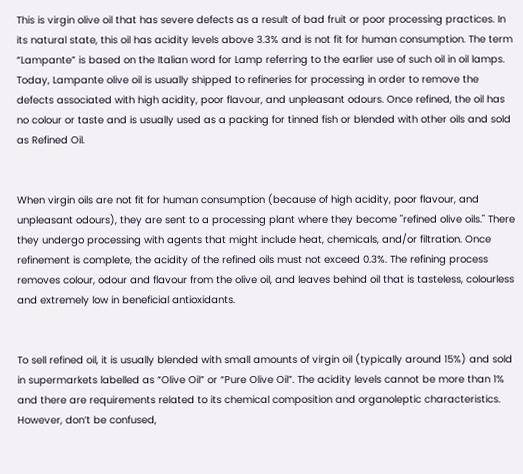This is virgin olive oil that has severe defects as a result of bad fruit or poor processing practices. In its natural state, this oil has acidity levels above 3.3% and is not fit for human consumption. The term “Lampante” is based on the Italian word for Lamp referring to the earlier use of such oil in oil lamps. Today, Lampante olive oil is usually shipped to refineries for processing in order to remove the defects associated with high acidity, poor flavour, and unpleasant odours. Once refined, the oil has no colour or taste and is usually used as a packing for tinned fish or blended with other oils and sold as Refined Oil.


When virgin oils are not fit for human consumption (because of high acidity, poor flavour, and unpleasant odours), they are sent to a processing plant where they become "refined olive oils." There they undergo processing with agents that might include heat, chemicals, and/or filtration. Once refinement is complete, the acidity of the refined oils must not exceed 0.3%. The refining process removes colour, odour and flavour from the olive oil, and leaves behind oil that is tasteless, colourless and extremely low in beneficial antioxidants.


To sell refined oil, it is usually blended with small amounts of virgin oil (typically around 15%) and sold in supermarkets labelled as “Olive Oil” or “Pure Olive Oil”. The acidity levels cannot be more than 1% and there are requirements related to its chemical composition and organoleptic characteristics. However, don’t be confused,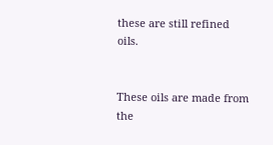these are still refined oils.


These oils are made from the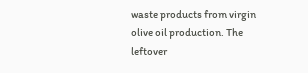waste products from virgin olive oil production. The leftover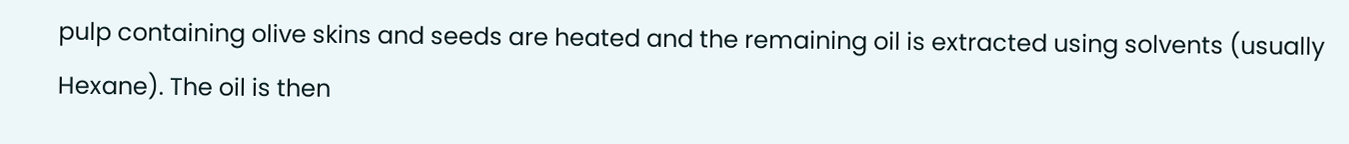pulp containing olive skins and seeds are heated and the remaining oil is extracted using solvents (usually Hexane). The oil is then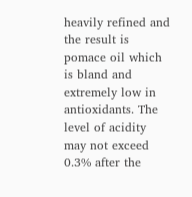heavily refined and the result is pomace oil which is bland and extremely low in antioxidants. The level of acidity may not exceed 0.3% after the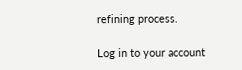refining process.

Log in to your account